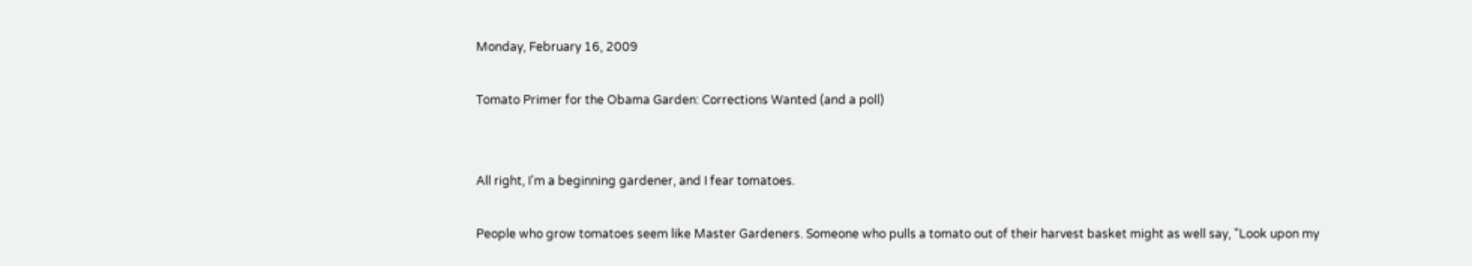Monday, February 16, 2009

Tomato Primer for the Obama Garden: Corrections Wanted (and a poll)


All right, I'm a beginning gardener, and I fear tomatoes.

People who grow tomatoes seem like Master Gardeners. Someone who pulls a tomato out of their harvest basket might as well say, "Look upon my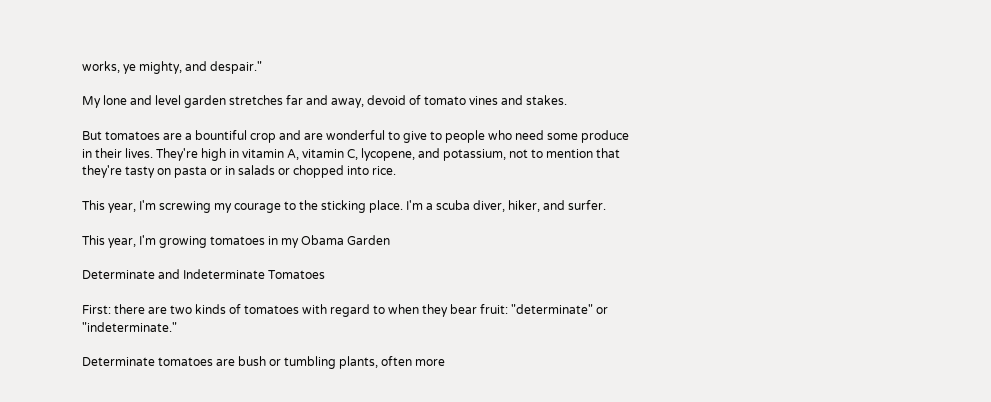works, ye mighty, and despair."

My lone and level garden stretches far and away, devoid of tomato vines and stakes.

But tomatoes are a bountiful crop and are wonderful to give to people who need some produce in their lives. They're high in vitamin A, vitamin C, lycopene, and potassium, not to mention that they're tasty on pasta or in salads or chopped into rice.

This year, I'm screwing my courage to the sticking place. I'm a scuba diver, hiker, and surfer.

This year, I'm growing tomatoes in my Obama Garden

Determinate and Indeterminate Tomatoes

First: there are two kinds of tomatoes with regard to when they bear fruit: "determinate" or "indeterminate."

Determinate tomatoes are bush or tumbling plants, often more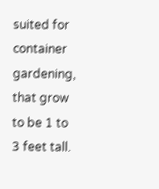suited for container gardening, that grow to be 1 to 3 feet tall.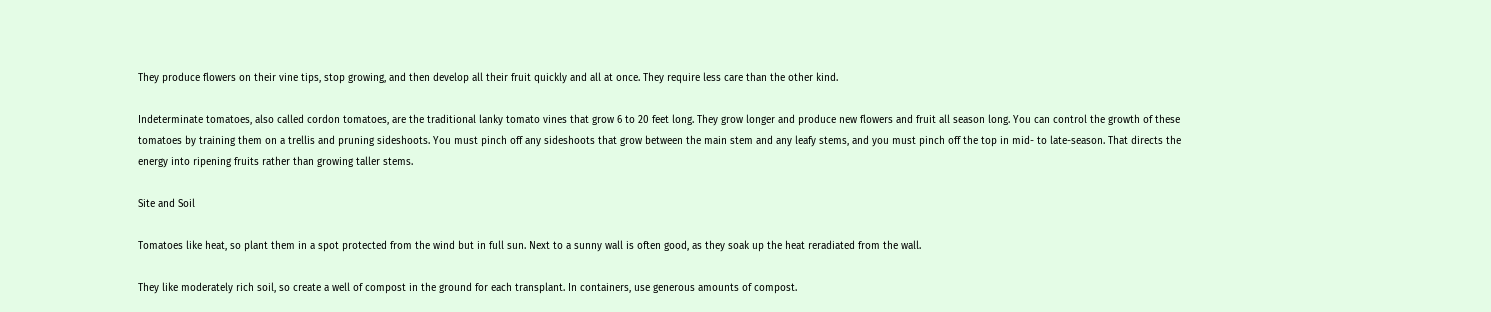They produce flowers on their vine tips, stop growing, and then develop all their fruit quickly and all at once. They require less care than the other kind.

Indeterminate tomatoes, also called cordon tomatoes, are the traditional lanky tomato vines that grow 6 to 20 feet long. They grow longer and produce new flowers and fruit all season long. You can control the growth of these tomatoes by training them on a trellis and pruning sideshoots. You must pinch off any sideshoots that grow between the main stem and any leafy stems, and you must pinch off the top in mid- to late-season. That directs the energy into ripening fruits rather than growing taller stems.

Site and Soil

Tomatoes like heat, so plant them in a spot protected from the wind but in full sun. Next to a sunny wall is often good, as they soak up the heat reradiated from the wall.

They like moderately rich soil, so create a well of compost in the ground for each transplant. In containers, use generous amounts of compost.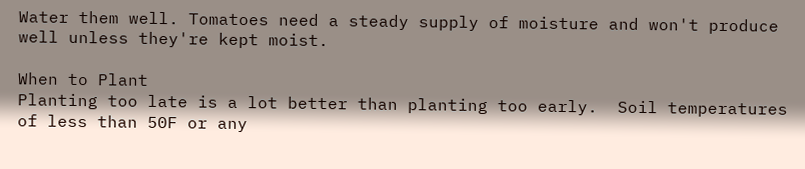Water them well. Tomatoes need a steady supply of moisture and won't produce well unless they're kept moist.

When to Plant
Planting too late is a lot better than planting too early.  Soil temperatures of less than 50F or any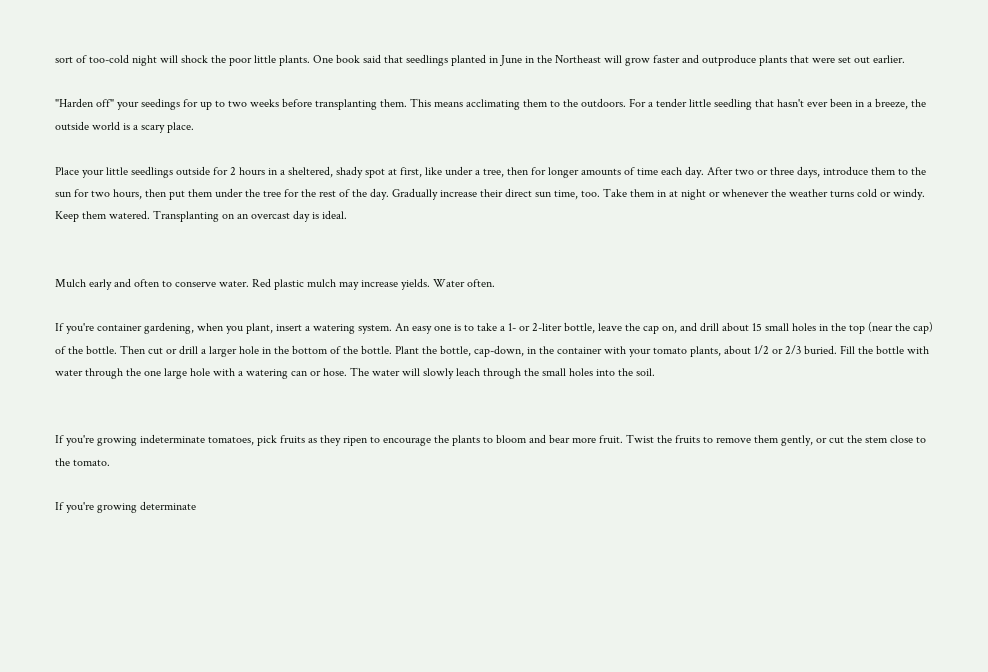sort of too-cold night will shock the poor little plants. One book said that seedlings planted in June in the Northeast will grow faster and outproduce plants that were set out earlier.

"Harden off" your seedings for up to two weeks before transplanting them. This means acclimating them to the outdoors. For a tender little seedling that hasn't ever been in a breeze, the outside world is a scary place.

Place your little seedlings outside for 2 hours in a sheltered, shady spot at first, like under a tree, then for longer amounts of time each day. After two or three days, introduce them to the sun for two hours, then put them under the tree for the rest of the day. Gradually increase their direct sun time, too. Take them in at night or whenever the weather turns cold or windy. Keep them watered. Transplanting on an overcast day is ideal.


Mulch early and often to conserve water. Red plastic mulch may increase yields. Water often.

If you're container gardening, when you plant, insert a watering system. An easy one is to take a 1- or 2-liter bottle, leave the cap on, and drill about 15 small holes in the top (near the cap) of the bottle. Then cut or drill a larger hole in the bottom of the bottle. Plant the bottle, cap-down, in the container with your tomato plants, about 1/2 or 2/3 buried. Fill the bottle with water through the one large hole with a watering can or hose. The water will slowly leach through the small holes into the soil.


If you're growing indeterminate tomatoes, pick fruits as they ripen to encourage the plants to bloom and bear more fruit. Twist the fruits to remove them gently, or cut the stem close to the tomato.

If you're growing determinate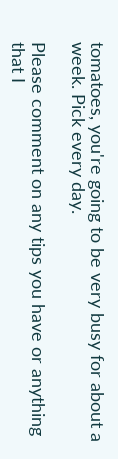tomatoes, you're going to be very busy for about a week. Pick every day.

Please comment on any tips you have or anything that I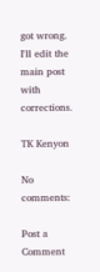got wrong. I'll edit the main post with corrections.

TK Kenyon

No comments:

Post a Comment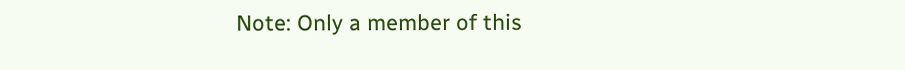Note: Only a member of this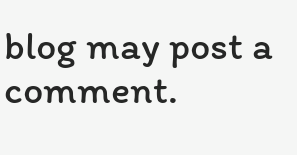blog may post a comment.